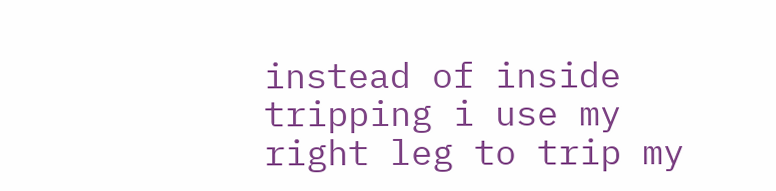instead of inside tripping i use my right leg to trip my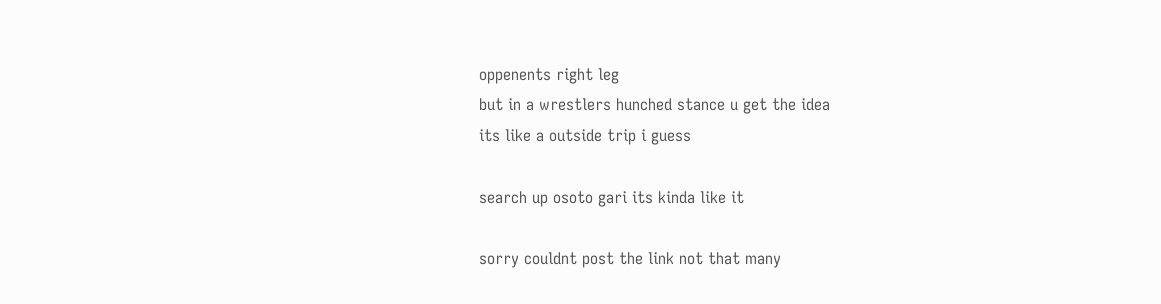oppenents right leg
but in a wrestlers hunched stance u get the idea
its like a outside trip i guess

search up osoto gari its kinda like it

sorry couldnt post the link not that many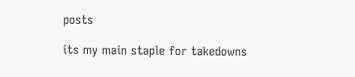posts

its my main staple for takedowns